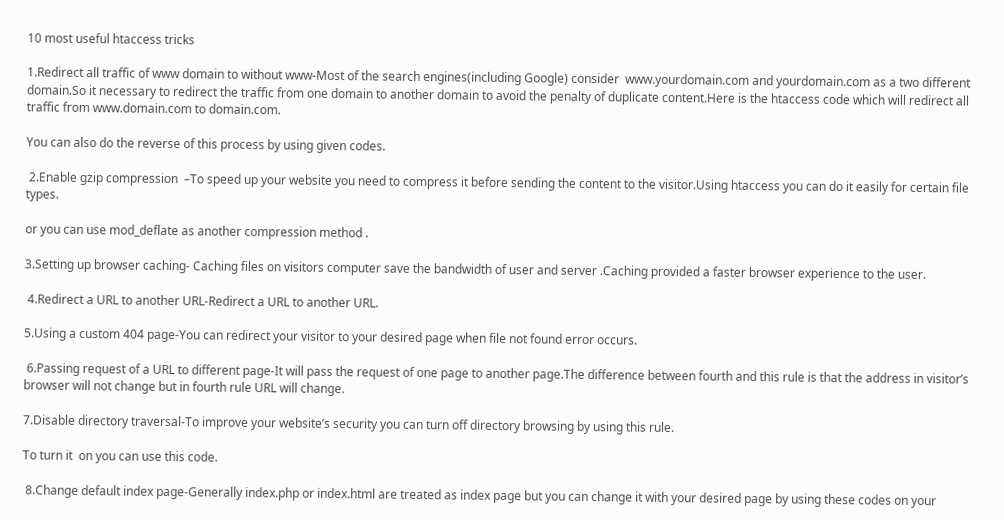10 most useful htaccess tricks

1.Redirect all traffic of www domain to without www-Most of the search engines(including Google) consider  www.yourdomain.com and yourdomain.com as a two different domain.So it necessary to redirect the traffic from one domain to another domain to avoid the penalty of duplicate content.Here is the htaccess code which will redirect all traffic from www.domain.com to domain.com.

You can also do the reverse of this process by using given codes.

 2.Enable gzip compression  –To speed up your website you need to compress it before sending the content to the visitor.Using htaccess you can do it easily for certain file types.

or you can use mod_deflate as another compression method .

3.Setting up browser caching- Caching files on visitors computer save the bandwidth of user and server .Caching provided a faster browser experience to the user.

 4.Redirect a URL to another URL-Redirect a URL to another URL.

5.Using a custom 404 page-You can redirect your visitor to your desired page when file not found error occurs.

 6.Passing request of a URL to different page-It will pass the request of one page to another page.The difference between fourth and this rule is that the address in visitor’s browser will not change but in fourth rule URL will change.

7.Disable directory traversal-To improve your website’s security you can turn off directory browsing by using this rule.

To turn it  on you can use this code.

 8.Change default index page-Generally index.php or index.html are treated as index page but you can change it with your desired page by using these codes on your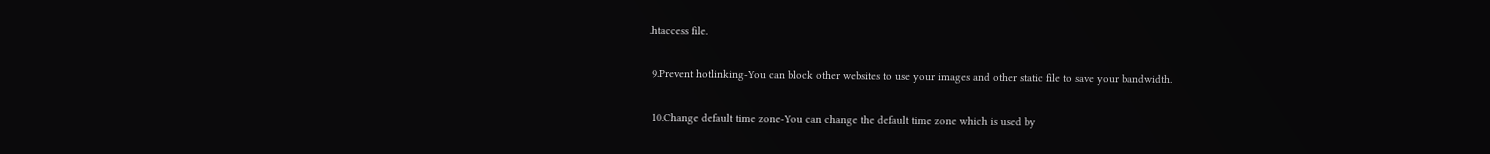.htaccess file.

 9.Prevent hotlinking-You can block other websites to use your images and other static file to save your bandwidth.

 10.Change default time zone-You can change the default time zone which is used by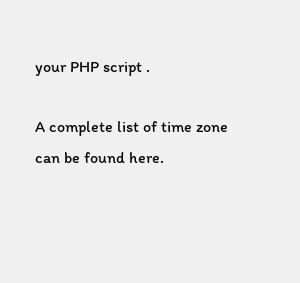your PHP script .

A complete list of time zone can be found here.